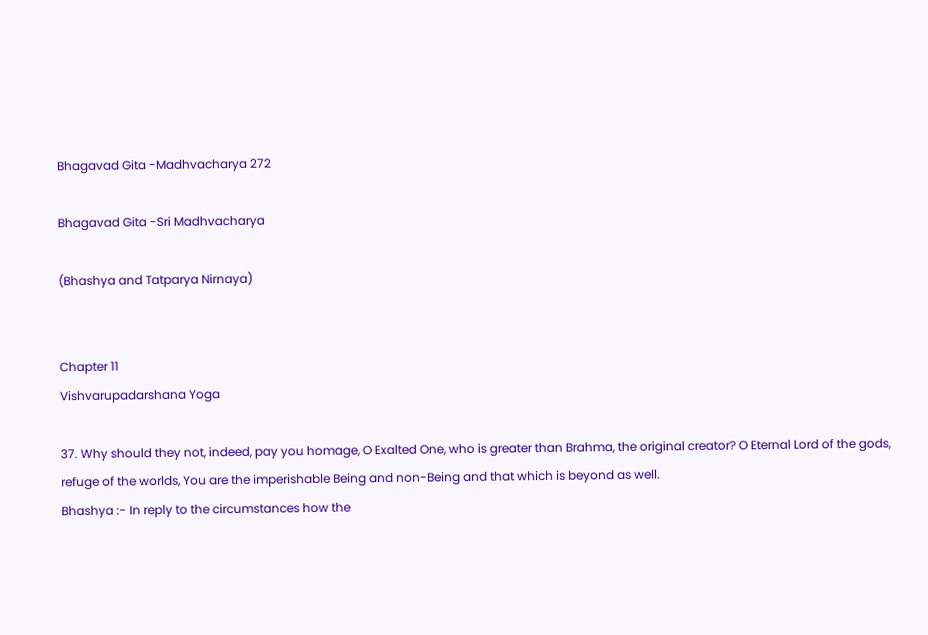Bhagavad Gita -Madhvacharya 272

Bhagavad Gita -Sri Madhvacharya

(Bhashya and Tatparya Nirnaya)


Chapter 11
Vishvarupadarshana Yoga

37. Why should they not, indeed, pay you homage, O Exalted One, who is greater than Brahma, the original creator? O Eternal Lord of the gods, refuge of the worlds, You are the imperishable Being and non-Being and that which is beyond as well.
Bhashya :- In reply to the circumstances how the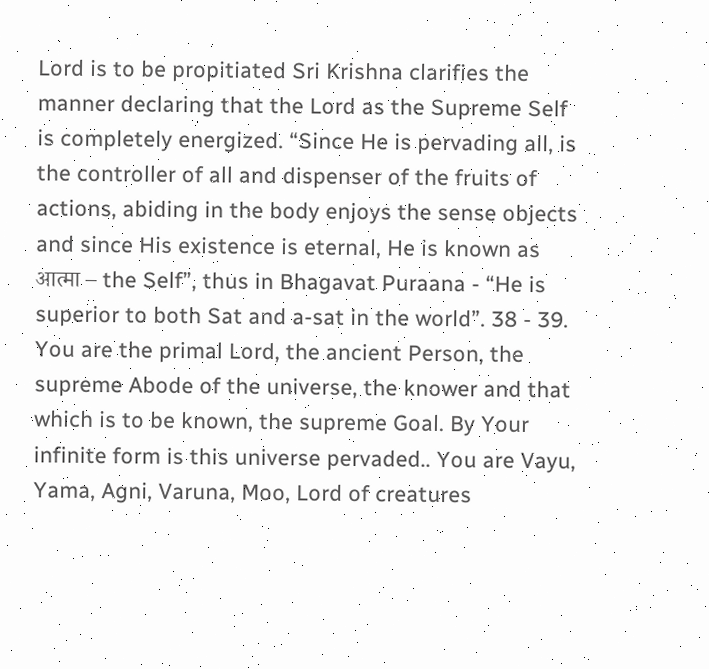Lord is to be propitiated Sri Krishna clarifies the manner declaring that the Lord as the Supreme Self is completely energized. “Since He is pervading all, is the controller of all and dispenser of the fruits of actions, abiding in the body enjoys the sense objects and since His existence is eternal, He is known as आत्मा – the Self”, thus in Bhagavat Puraana - “He is superior to both Sat and a-sat in the world”. 38 - 39. You are the primal Lord, the ancient Person, the supreme Abode of the universe, the knower and that which is to be known, the supreme Goal. By Your infinite form is this universe pervaded.. You are Vayu, Yama, Agni, Varuna, Moo, Lord of creatures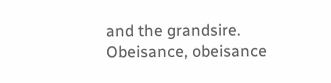and the grandsire. Obeisance, obeisance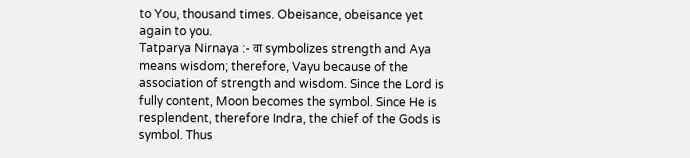to You, thousand times. Obeisance, obeisance yet again to you.
Tatparya Nirnaya :- वा symbolizes strength and Aya means wisdom; therefore, Vayu because of the association of strength and wisdom. Since the Lord is fully content, Moon becomes the symbol. Since He is resplendent, therefore Indra, the chief of the Gods is symbol. Thus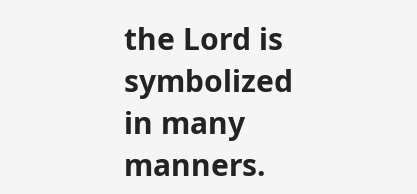the Lord is symbolized in many manners.